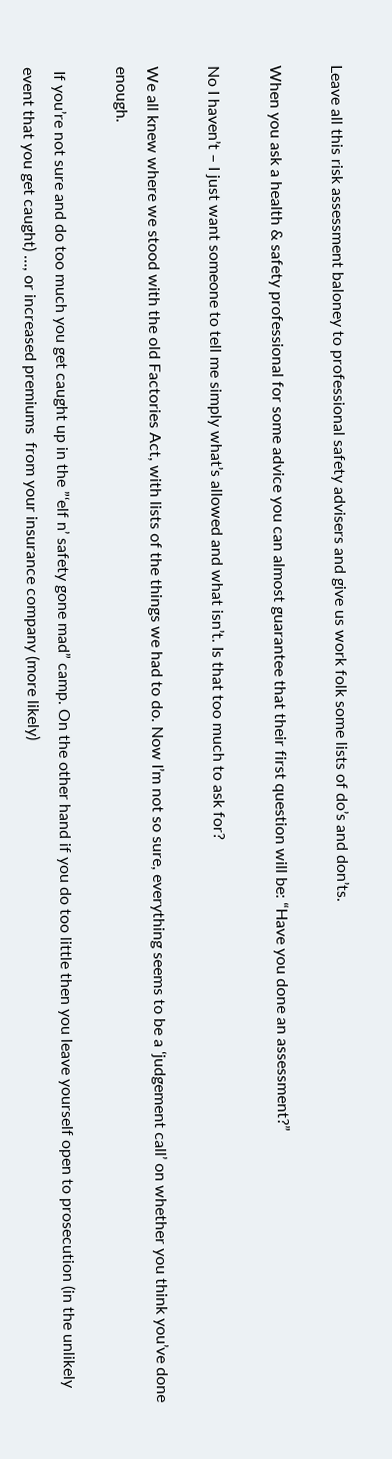Leave all this risk assessment baloney to professional safety advisers and give us work folk some lists of do’s and don’ts.

When you ask a health & safety professional for some advice you can almost guarantee that their first question will be: “Have you done an assessment?”

No I haven’t – I just want someone to tell me simply what’s allowed and what isn’t. Is that too much to ask for?

We all knew where we stood with the old Factories Act, with lists of the things we had to do. Now I’m not so sure, everything seems to be a ‘judgement call’ on whether you think you’ve done enough.

 If you’re not sure and do too much you get caught up in the ”‘elf n’ safety gone mad” camp. On the other hand if you do too little then you leave yourself open to prosecution (in the unlikely event that you get caught) …, or increased premiums  from your insurance company (more likely)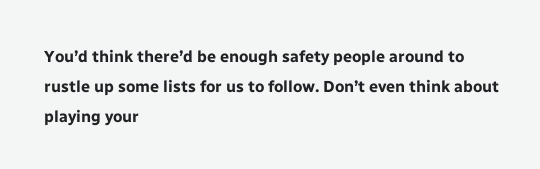You’d think there’d be enough safety people around to rustle up some lists for us to follow. Don’t even think about playing your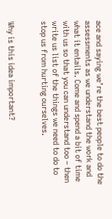ace and saying we’re the best people to do the assessments as we understand the work and what it entails. Come and spend a bit of time with us so that you can understand too – then write us list of the things we need to do to stop us from hurting ourselves.


Why is this idea important?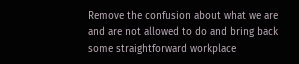Remove the confusion about what we are and are not allowed to do and bring back some straightforward workplace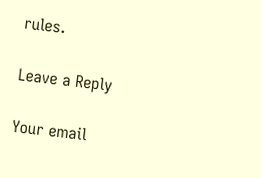rules.

Leave a Reply

Your email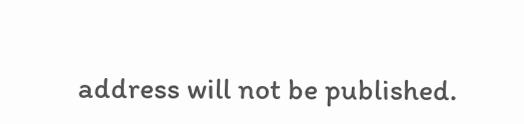address will not be published.